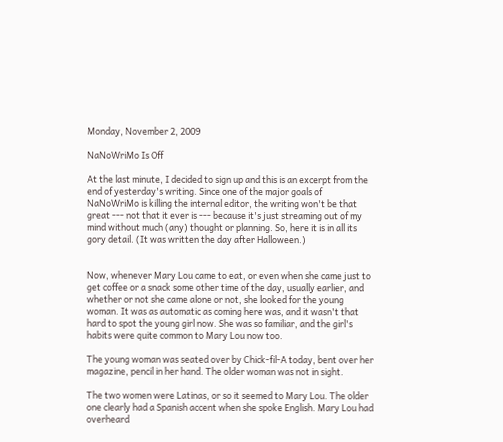Monday, November 2, 2009

NaNoWriMo Is Off

At the last minute, I decided to sign up and this is an excerpt from the end of yesterday's writing. Since one of the major goals of NaNoWriMo is killing the internal editor, the writing won't be that great --- not that it ever is --- because it's just streaming out of my mind without much (any) thought or planning. So, here it is in all its gory detail. (It was written the day after Halloween.)


Now, whenever Mary Lou came to eat, or even when she came just to get coffee or a snack some other time of the day, usually earlier, and whether or not she came alone or not, she looked for the young woman. It was as automatic as coming here was, and it wasn't that hard to spot the young girl now. She was so familiar, and the girl's habits were quite common to Mary Lou now too.

The young woman was seated over by Chick-fil-A today, bent over her magazine, pencil in her hand. The older woman was not in sight.

The two women were Latinas, or so it seemed to Mary Lou. The older one clearly had a Spanish accent when she spoke English. Mary Lou had overheard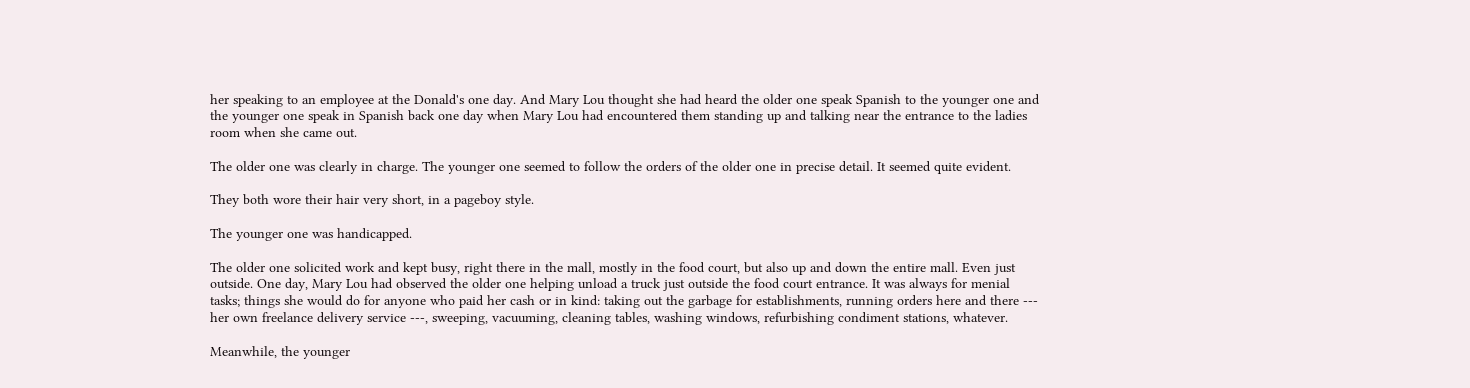her speaking to an employee at the Donald's one day. And Mary Lou thought she had heard the older one speak Spanish to the younger one and the younger one speak in Spanish back one day when Mary Lou had encountered them standing up and talking near the entrance to the ladies room when she came out.

The older one was clearly in charge. The younger one seemed to follow the orders of the older one in precise detail. It seemed quite evident.

They both wore their hair very short, in a pageboy style.

The younger one was handicapped.

The older one solicited work and kept busy, right there in the mall, mostly in the food court, but also up and down the entire mall. Even just outside. One day, Mary Lou had observed the older one helping unload a truck just outside the food court entrance. It was always for menial tasks; things she would do for anyone who paid her cash or in kind: taking out the garbage for establishments, running orders here and there --- her own freelance delivery service ---, sweeping, vacuuming, cleaning tables, washing windows, refurbishing condiment stations, whatever.

Meanwhile, the younger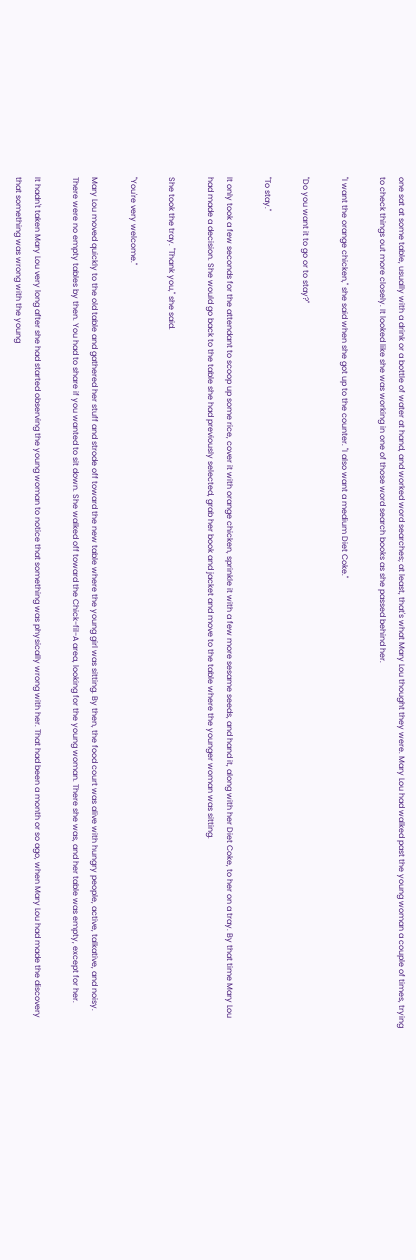one sat at some table, usually with a drink or a bottle of water at hand, and worked word searches; at least, that's what Mary Lou thought they were. Mary Lou had walked past the young woman a couple of times, trying to check things out more closely. It looked like she was working in one of those word search books as she passed behind her.

"I want the orange chicken," she said when she got up to the counter. "I also want a medium Diet Coke."

"Do you want it to go or to stay?"

"To stay."

It only took a few seconds for the attendant to scoop up some rice, cover it with orange chicken, sprinkle it with a few more sesame seeds, and hand it, along with her Diet Coke, to her on a tray. By that time Mary Lou had made a decision. She would go back to the table she had previously selected, grab her book and jacket and move to the table where the younger woman was sitting.

She took the tray. "Thank you," she said.

"You're very welcome."

Mary Lou moved quickly to the old table and gathered her stuff and strode off toward the new table where the young girl was sitting. By then, the food court was alive with hungry people, active, talkative, and noisy. There were no empty tables by then. You had to share if you wanted to sit down. She walked off toward the Chick-fil-A area, looking for the young woman. There she was, and her table was empty, except for her.

It hadn't taken Mary Lou very long after she had started observing the young woman to notice that something was physically wrong with her. That had been a month or so ago, when Mary Lou had made the discovery that something was wrong with the young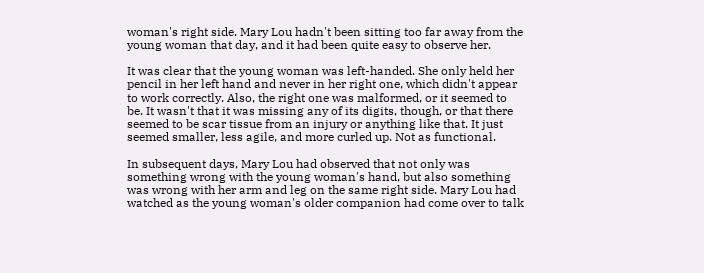woman's right side. Mary Lou hadn't been sitting too far away from the young woman that day, and it had been quite easy to observe her.

It was clear that the young woman was left-handed. She only held her pencil in her left hand and never in her right one, which didn't appear to work correctly. Also, the right one was malformed, or it seemed to be. It wasn't that it was missing any of its digits, though, or that there seemed to be scar tissue from an injury or anything like that. It just seemed smaller, less agile, and more curled up. Not as functional.

In subsequent days, Mary Lou had observed that not only was something wrong with the young woman's hand, but also something was wrong with her arm and leg on the same right side. Mary Lou had watched as the young woman's older companion had come over to talk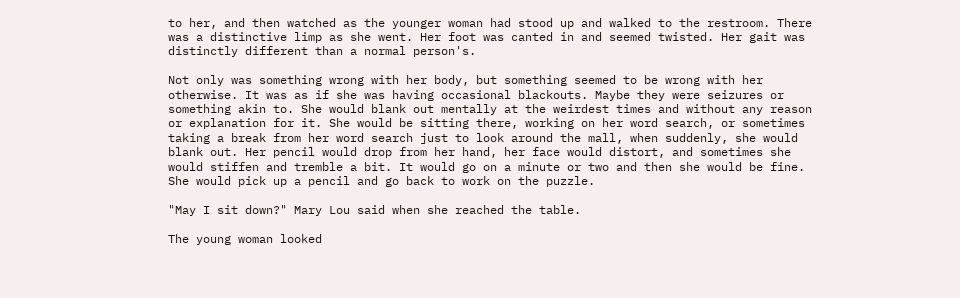to her, and then watched as the younger woman had stood up and walked to the restroom. There was a distinctive limp as she went. Her foot was canted in and seemed twisted. Her gait was distinctly different than a normal person's.

Not only was something wrong with her body, but something seemed to be wrong with her otherwise. It was as if she was having occasional blackouts. Maybe they were seizures or something akin to. She would blank out mentally at the weirdest times and without any reason or explanation for it. She would be sitting there, working on her word search, or sometimes taking a break from her word search just to look around the mall, when suddenly, she would blank out. Her pencil would drop from her hand, her face would distort, and sometimes she would stiffen and tremble a bit. It would go on a minute or two and then she would be fine. She would pick up a pencil and go back to work on the puzzle.

"May I sit down?" Mary Lou said when she reached the table.

The young woman looked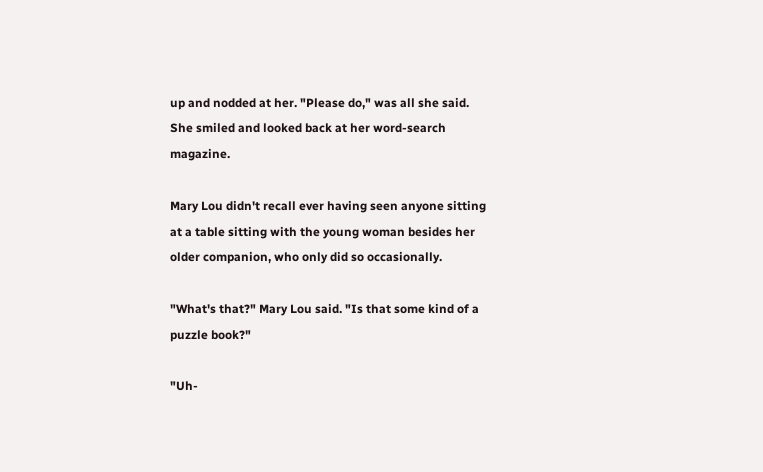up and nodded at her. "Please do," was all she said. She smiled and looked back at her word-search magazine.

Mary Lou didn't recall ever having seen anyone sitting at a table sitting with the young woman besides her older companion, who only did so occasionally.

"What's that?" Mary Lou said. "Is that some kind of a puzzle book?"

"Uh-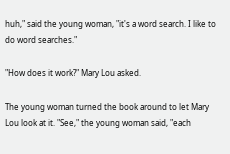huh," said the young woman, "it's a word search. I like to do word searches."

"How does it work?" Mary Lou asked.

The young woman turned the book around to let Mary Lou look at it. "See," the young woman said, "each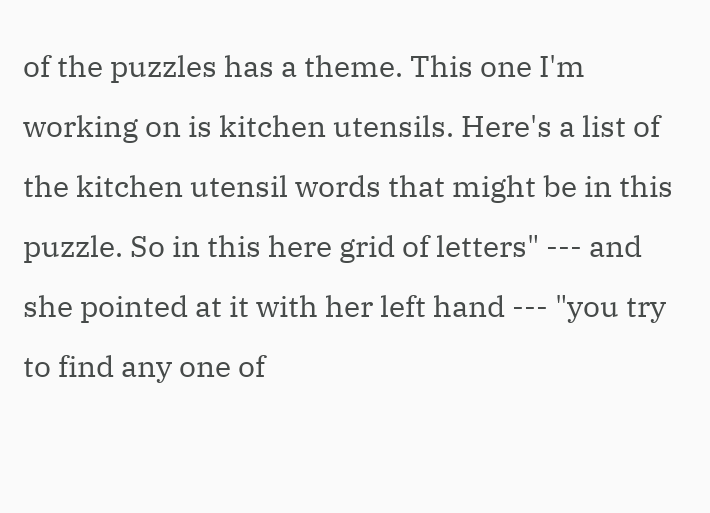of the puzzles has a theme. This one I'm working on is kitchen utensils. Here's a list of the kitchen utensil words that might be in this puzzle. So in this here grid of letters" --- and she pointed at it with her left hand --- "you try to find any one of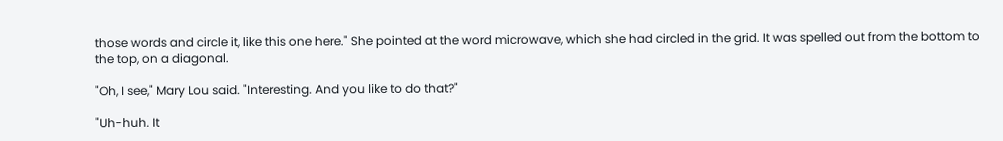those words and circle it, like this one here." She pointed at the word microwave, which she had circled in the grid. It was spelled out from the bottom to the top, on a diagonal.

"Oh, I see," Mary Lou said. "Interesting. And you like to do that?"

"Uh-huh. It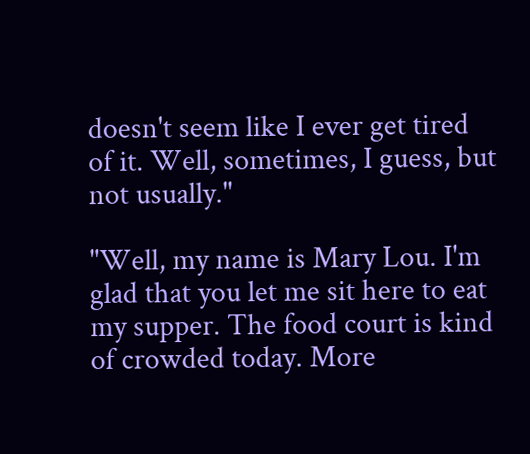doesn't seem like I ever get tired of it. Well, sometimes, I guess, but not usually."

"Well, my name is Mary Lou. I'm glad that you let me sit here to eat my supper. The food court is kind of crowded today. More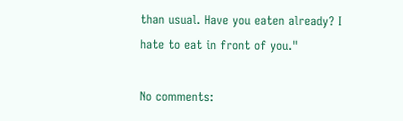than usual. Have you eaten already? I hate to eat in front of you."

No comments: